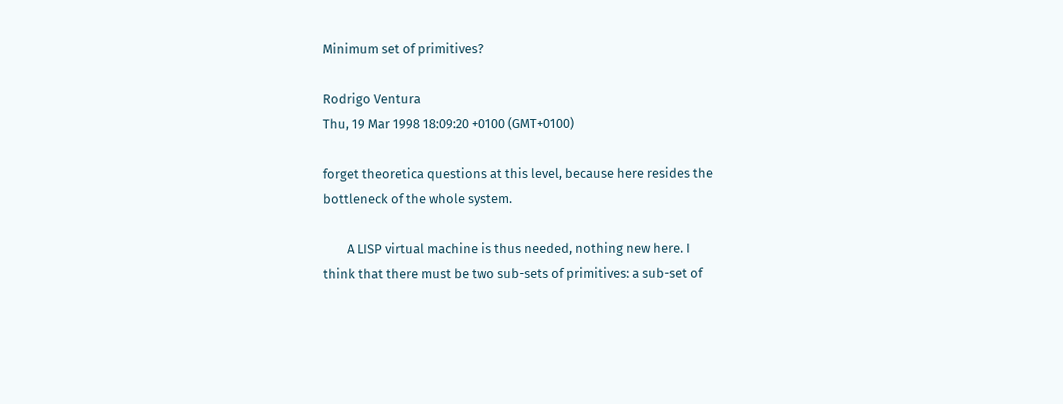Minimum set of primitives?

Rodrigo Ventura
Thu, 19 Mar 1998 18:09:20 +0100 (GMT+0100)

forget theoretica questions at this level, because here resides the
bottleneck of the whole system.

        A LISP virtual machine is thus needed, nothing new here. I
think that there must be two sub-sets of primitives: a sub-set of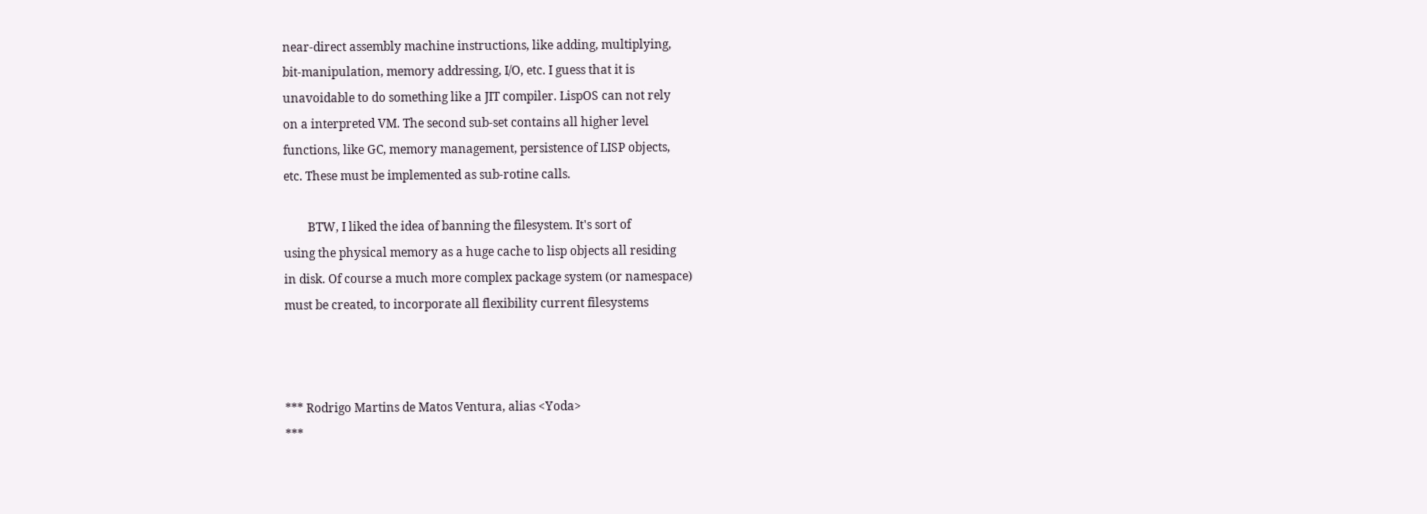near-direct assembly machine instructions, like adding, multiplying,
bit-manipulation, memory addressing, I/O, etc. I guess that it is
unavoidable to do something like a JIT compiler. LispOS can not rely
on a interpreted VM. The second sub-set contains all higher level
functions, like GC, memory management, persistence of LISP objects,
etc. These must be implemented as sub-rotine calls.

        BTW, I liked the idea of banning the filesystem. It's sort of
using the physical memory as a huge cache to lisp objects all residing
in disk. Of course a much more complex package system (or namespace)
must be created, to incorporate all flexibility current filesystems



*** Rodrigo Martins de Matos Ventura, alias <Yoda>
***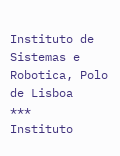Instituto de Sistemas e Robotica, Polo de Lisboa
***    Instituto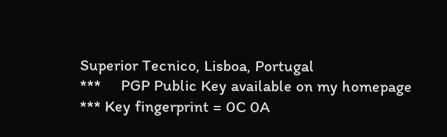Superior Tecnico, Lisboa, Portugal
***     PGP Public Key available on my homepage
*** Key fingerprint = 0C 0A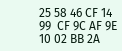25 58 46 CF 14 99  CF 9C AF 9E 10 02 BB 2A